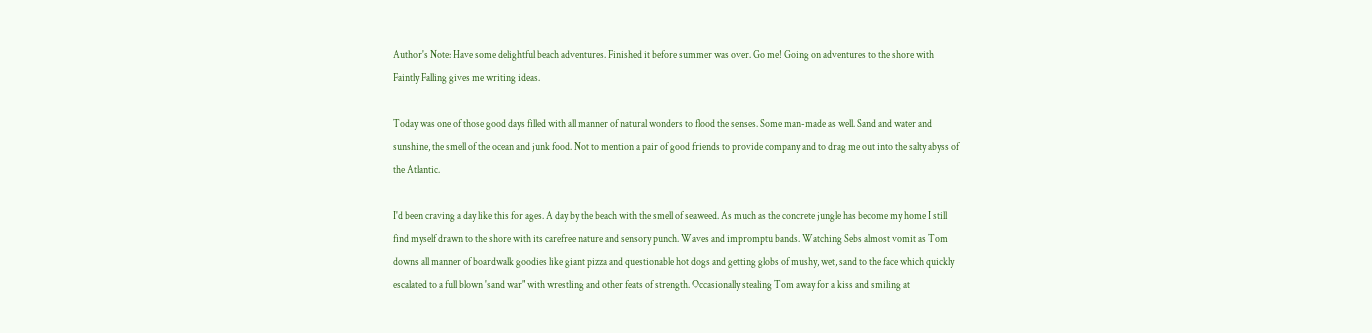Author's Note: Have some delightful beach adventures. Finished it before summer was over. Go me! Going on adventures to the shore with Faintly Falling gives me writing ideas.

Today was one of those good days filled with all manner of natural wonders to flood the senses. Some man-made as well. Sand and water and sunshine, the smell of the ocean and junk food. Not to mention a pair of good friends to provide company and to drag me out into the salty abyss of the Atlantic.

I'd been craving a day like this for ages. A day by the beach with the smell of seaweed. As much as the concrete jungle has become my home I still find myself drawn to the shore with its carefree nature and sensory punch. Waves and impromptu bands. Watching Sebs almost vomit as Tom downs all manner of boardwalk goodies like giant pizza and questionable hot dogs and getting globs of mushy, wet, sand to the face which quickly escalated to a full blown 'sand war" with wrestling and other feats of strength. Occasionally stealing Tom away for a kiss and smiling at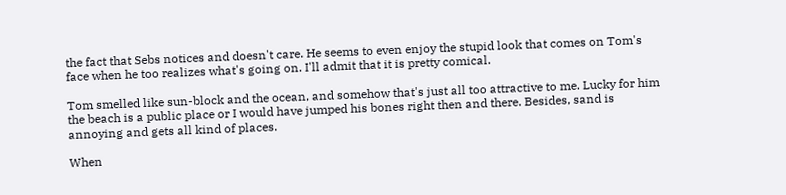the fact that Sebs notices and doesn't care. He seems to even enjoy the stupid look that comes on Tom's face when he too realizes what's going on. I'll admit that it is pretty comical.

Tom smelled like sun-block and the ocean, and somehow that's just all too attractive to me. Lucky for him the beach is a public place or I would have jumped his bones right then and there. Besides, sand is annoying and gets all kind of places.

When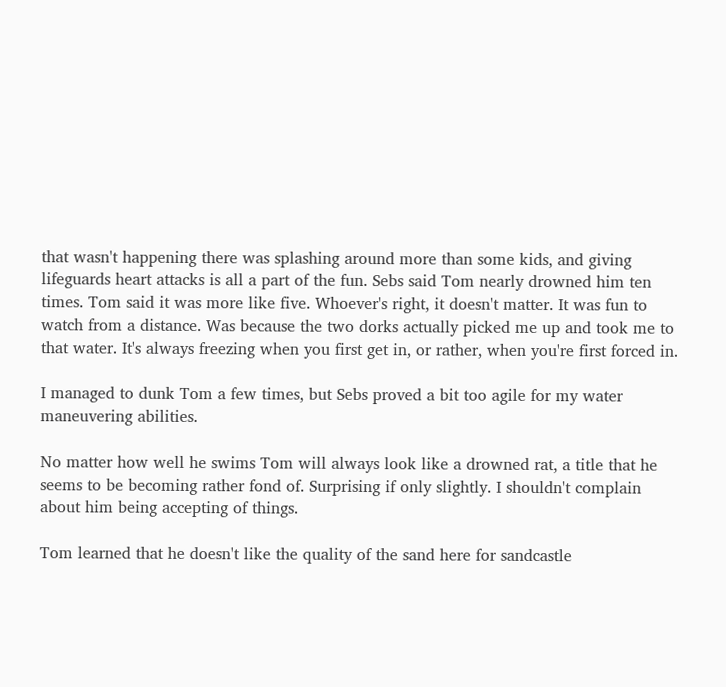that wasn't happening there was splashing around more than some kids, and giving lifeguards heart attacks is all a part of the fun. Sebs said Tom nearly drowned him ten times. Tom said it was more like five. Whoever's right, it doesn't matter. It was fun to watch from a distance. Was because the two dorks actually picked me up and took me to that water. It's always freezing when you first get in, or rather, when you're first forced in.

I managed to dunk Tom a few times, but Sebs proved a bit too agile for my water maneuvering abilities.

No matter how well he swims Tom will always look like a drowned rat, a title that he seems to be becoming rather fond of. Surprising if only slightly. I shouldn't complain about him being accepting of things.

Tom learned that he doesn't like the quality of the sand here for sandcastle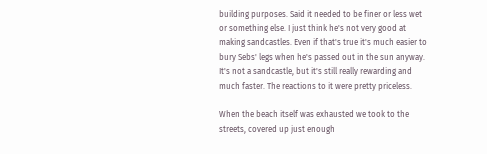building purposes. Said it needed to be finer or less wet or something else. I just think he's not very good at making sandcastles. Even if that's true it's much easier to bury Sebs' legs when he's passed out in the sun anyway. It's not a sandcastle, but it's still really rewarding and much faster. The reactions to it were pretty priceless.

When the beach itself was exhausted we took to the streets, covered up just enough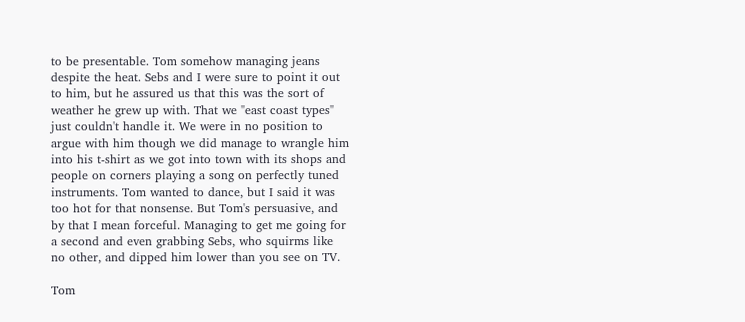to be presentable. Tom somehow managing jeans despite the heat. Sebs and I were sure to point it out to him, but he assured us that this was the sort of weather he grew up with. That we "east coast types" just couldn't handle it. We were in no position to argue with him though we did manage to wrangle him into his t-shirt as we got into town with its shops and people on corners playing a song on perfectly tuned instruments. Tom wanted to dance, but I said it was too hot for that nonsense. But Tom's persuasive, and by that I mean forceful. Managing to get me going for a second and even grabbing Sebs, who squirms like no other, and dipped him lower than you see on TV.

Tom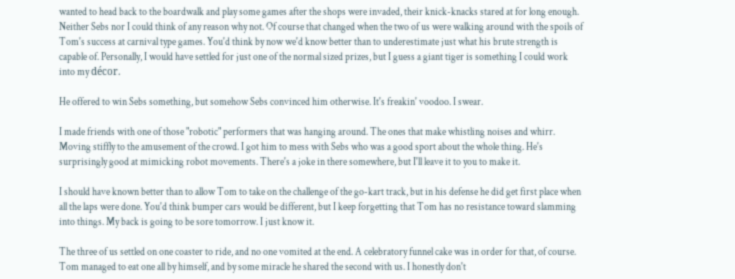wanted to head back to the boardwalk and play some games after the shops were invaded, their knick-knacks stared at for long enough. Neither Sebs nor I could think of any reason why not. Of course that changed when the two of us were walking around with the spoils of Tom's success at carnival type games. You'd think by now we'd know better than to underestimate just what his brute strength is capable of. Personally, I would have settled for just one of the normal sized prizes, but I guess a giant tiger is something I could work into my décor.

He offered to win Sebs something, but somehow Sebs convinced him otherwise. It's freakin' voodoo. I swear.

I made friends with one of those "robotic" performers that was hanging around. The ones that make whistling noises and whirr. Moving stiffly to the amusement of the crowd. I got him to mess with Sebs who was a good sport about the whole thing. He's surprisingly good at mimicking robot movements. There's a joke in there somewhere, but I'll leave it to you to make it.

I should have known better than to allow Tom to take on the challenge of the go-kart track, but in his defense he did get first place when all the laps were done. You'd think bumper cars would be different, but I keep forgetting that Tom has no resistance toward slamming into things. My back is going to be sore tomorrow. I just know it.

The three of us settled on one coaster to ride, and no one vomited at the end. A celebratory funnel cake was in order for that, of course. Tom managed to eat one all by himself, and by some miracle he shared the second with us. I honestly don't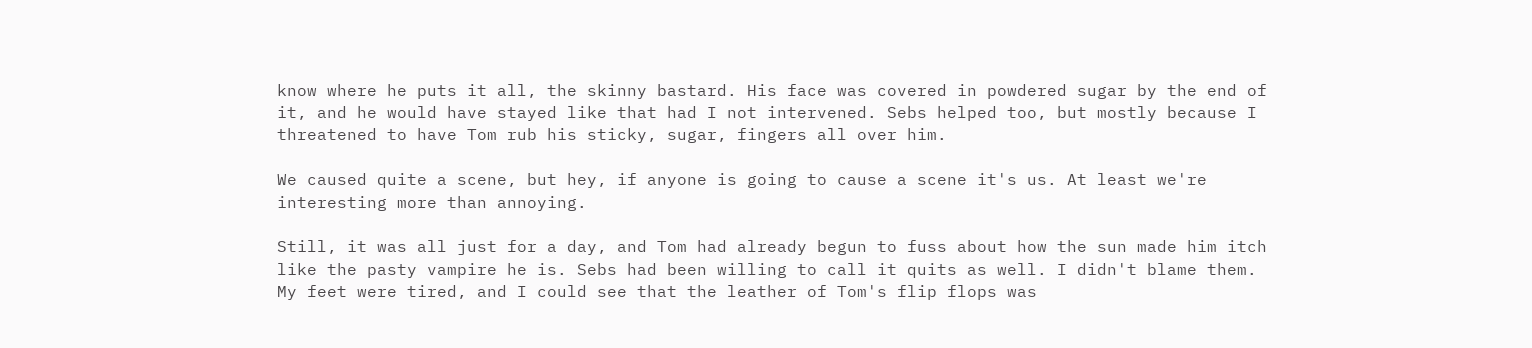know where he puts it all, the skinny bastard. His face was covered in powdered sugar by the end of it, and he would have stayed like that had I not intervened. Sebs helped too, but mostly because I threatened to have Tom rub his sticky, sugar, fingers all over him.

We caused quite a scene, but hey, if anyone is going to cause a scene it's us. At least we're interesting more than annoying.

Still, it was all just for a day, and Tom had already begun to fuss about how the sun made him itch like the pasty vampire he is. Sebs had been willing to call it quits as well. I didn't blame them. My feet were tired, and I could see that the leather of Tom's flip flops was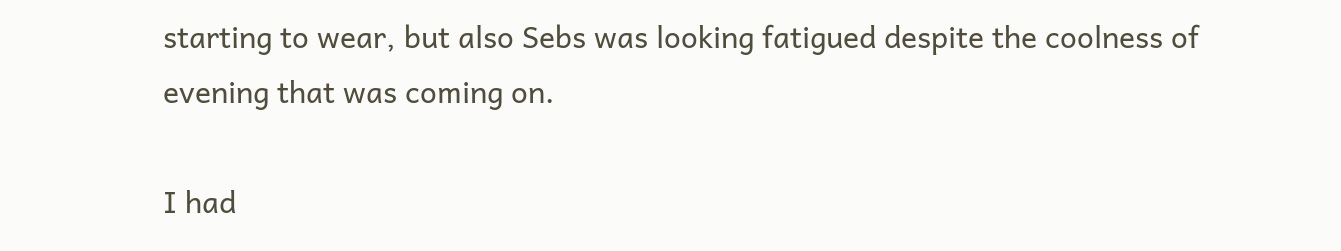starting to wear, but also Sebs was looking fatigued despite the coolness of evening that was coming on.

I had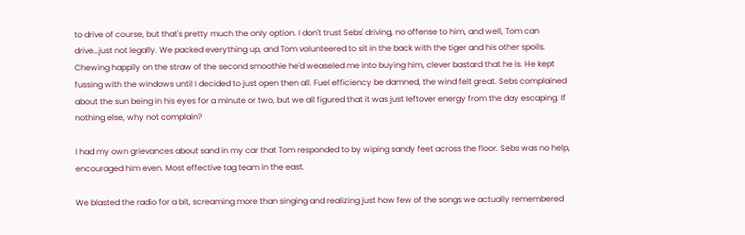to drive of course, but that's pretty much the only option. I don't trust Sebs' driving, no offense to him, and well, Tom can drive…just not legally. We packed everything up, and Tom volunteered to sit in the back with the tiger and his other spoils. Chewing happily on the straw of the second smoothie he'd weaseled me into buying him, clever bastard that he is. He kept fussing with the windows until I decided to just open then all. Fuel efficiency be damned, the wind felt great. Sebs complained about the sun being in his eyes for a minute or two, but we all figured that it was just leftover energy from the day escaping. If nothing else, why not complain?

I had my own grievances about sand in my car that Tom responded to by wiping sandy feet across the floor. Sebs was no help, encouraged him even. Most effective tag team in the east.

We blasted the radio for a bit, screaming more than singing and realizing just how few of the songs we actually remembered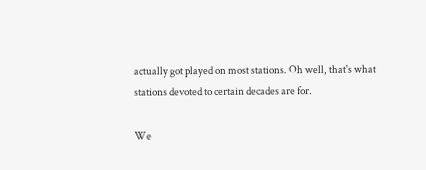actually got played on most stations. Oh well, that's what stations devoted to certain decades are for.

We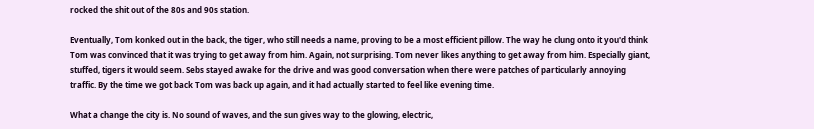rocked the shit out of the 80s and 90s station.

Eventually, Tom konked out in the back, the tiger, who still needs a name, proving to be a most efficient pillow. The way he clung onto it you'd think Tom was convinced that it was trying to get away from him. Again, not surprising. Tom never likes anything to get away from him. Especially giant, stuffed, tigers it would seem. Sebs stayed awake for the drive and was good conversation when there were patches of particularly annoying traffic. By the time we got back Tom was back up again, and it had actually started to feel like evening time.

What a change the city is. No sound of waves, and the sun gives way to the glowing, electric,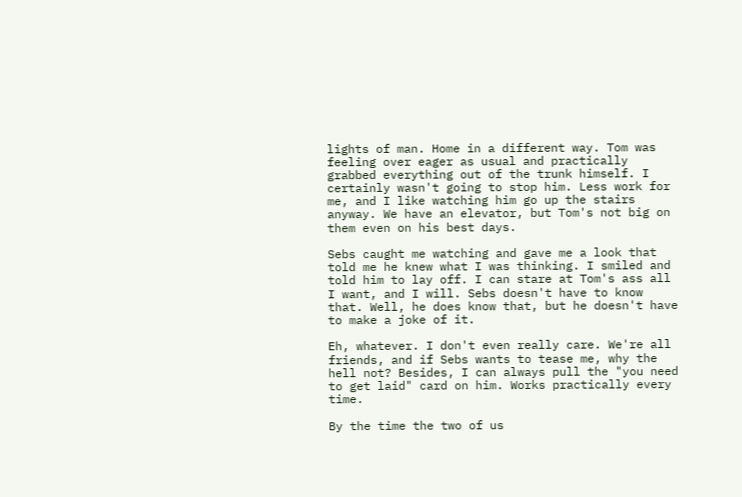lights of man. Home in a different way. Tom was feeling over eager as usual and practically grabbed everything out of the trunk himself. I certainly wasn't going to stop him. Less work for me, and I like watching him go up the stairs anyway. We have an elevator, but Tom's not big on them even on his best days.

Sebs caught me watching and gave me a look that told me he knew what I was thinking. I smiled and told him to lay off. I can stare at Tom's ass all I want, and I will. Sebs doesn't have to know that. Well, he does know that, but he doesn't have to make a joke of it.

Eh, whatever. I don't even really care. We're all friends, and if Sebs wants to tease me, why the hell not? Besides, I can always pull the "you need to get laid" card on him. Works practically every time.

By the time the two of us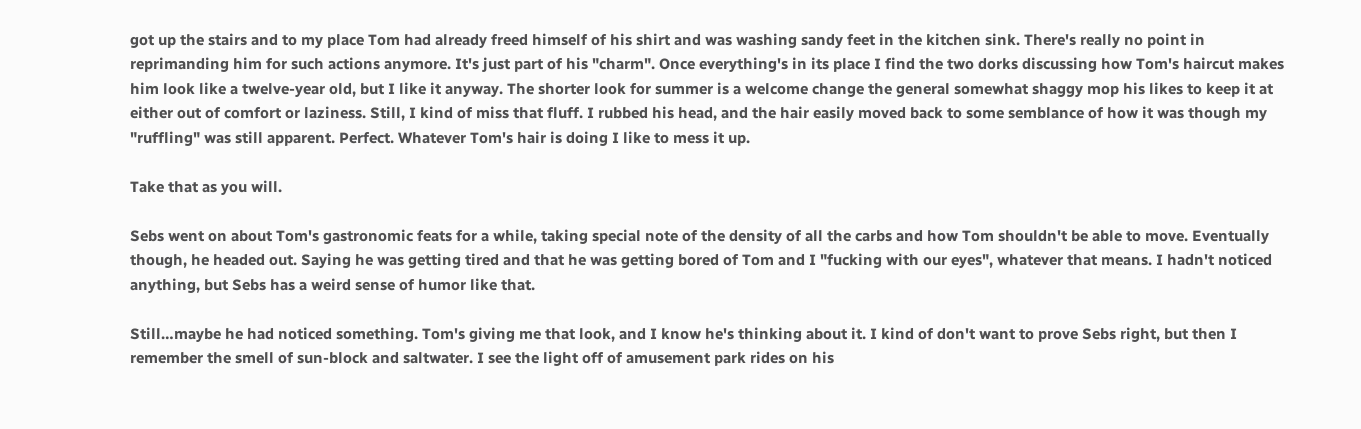got up the stairs and to my place Tom had already freed himself of his shirt and was washing sandy feet in the kitchen sink. There's really no point in reprimanding him for such actions anymore. It's just part of his "charm". Once everything's in its place I find the two dorks discussing how Tom's haircut makes him look like a twelve-year old, but I like it anyway. The shorter look for summer is a welcome change the general somewhat shaggy mop his likes to keep it at either out of comfort or laziness. Still, I kind of miss that fluff. I rubbed his head, and the hair easily moved back to some semblance of how it was though my "ruffling" was still apparent. Perfect. Whatever Tom's hair is doing I like to mess it up.

Take that as you will.

Sebs went on about Tom's gastronomic feats for a while, taking special note of the density of all the carbs and how Tom shouldn't be able to move. Eventually though, he headed out. Saying he was getting tired and that he was getting bored of Tom and I "fucking with our eyes", whatever that means. I hadn't noticed anything, but Sebs has a weird sense of humor like that.

Still…maybe he had noticed something. Tom's giving me that look, and I know he's thinking about it. I kind of don't want to prove Sebs right, but then I remember the smell of sun-block and saltwater. I see the light off of amusement park rides on his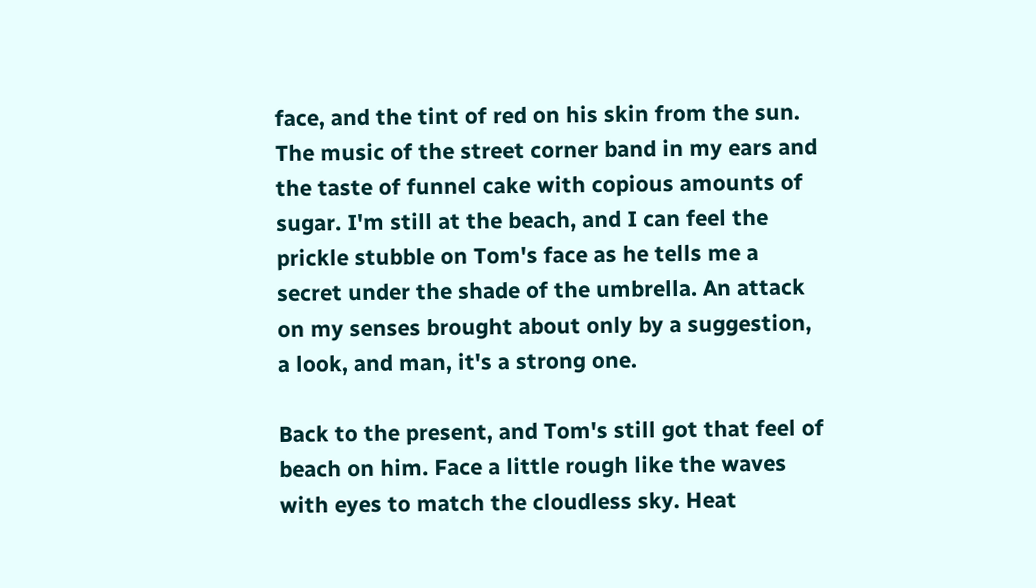face, and the tint of red on his skin from the sun. The music of the street corner band in my ears and the taste of funnel cake with copious amounts of sugar. I'm still at the beach, and I can feel the prickle stubble on Tom's face as he tells me a secret under the shade of the umbrella. An attack on my senses brought about only by a suggestion, a look, and man, it's a strong one.

Back to the present, and Tom's still got that feel of beach on him. Face a little rough like the waves with eyes to match the cloudless sky. Heat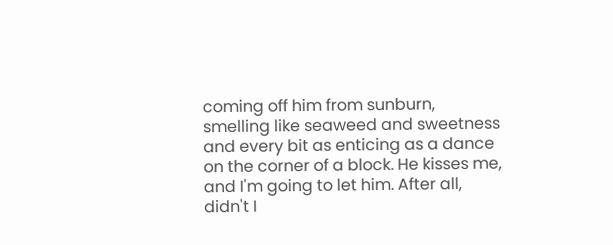coming off him from sunburn, smelling like seaweed and sweetness and every bit as enticing as a dance on the corner of a block. He kisses me, and I'm going to let him. After all, didn't I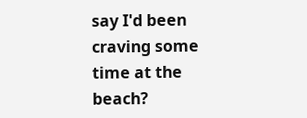say I'd been craving some time at the beach?